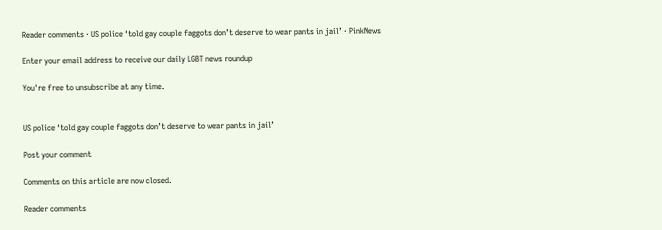Reader comments · US police ‘told gay couple faggots don’t deserve to wear pants in jail’ · PinkNews

Enter your email address to receive our daily LGBT news roundup

You're free to unsubscribe at any time.


US police ‘told gay couple faggots don’t deserve to wear pants in jail’

Post your comment

Comments on this article are now closed.

Reader comments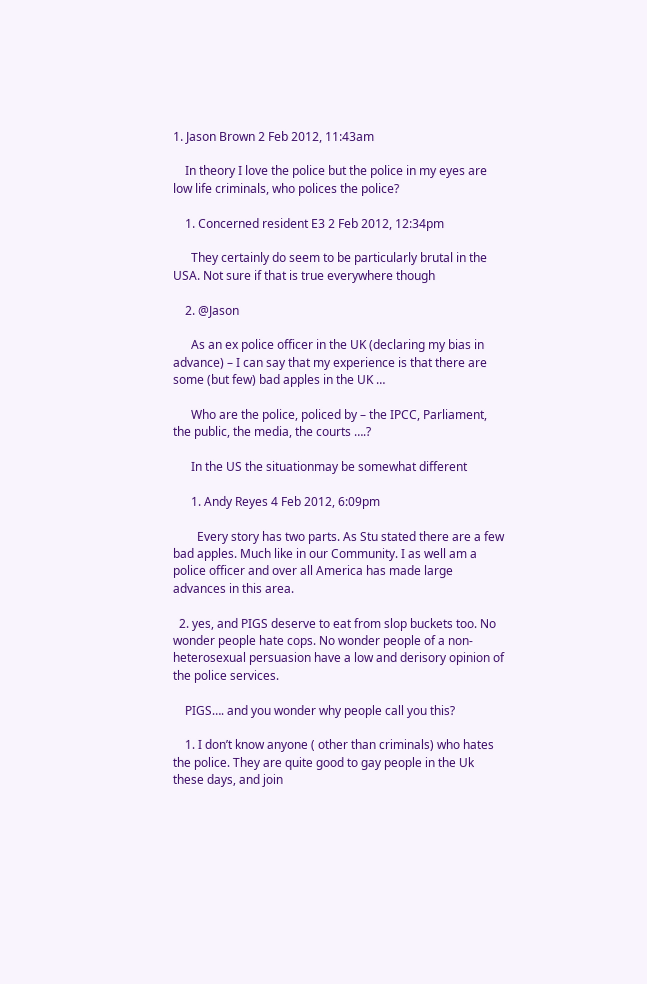1. Jason Brown 2 Feb 2012, 11:43am

    In theory I love the police but the police in my eyes are low life criminals, who polices the police?

    1. Concerned resident E3 2 Feb 2012, 12:34pm

      They certainly do seem to be particularly brutal in the USA. Not sure if that is true everywhere though

    2. @Jason

      As an ex police officer in the UK (declaring my bias in advance) – I can say that my experience is that there are some (but few) bad apples in the UK …

      Who are the police, policed by – the IPCC, Parliament, the public, the media, the courts ….?

      In the US the situationmay be somewhat different

      1. Andy Reyes 4 Feb 2012, 6:09pm

        Every story has two parts. As Stu stated there are a few bad apples. Much like in our Community. I as well am a police officer and over all America has made large advances in this area.

  2. yes, and PIGS deserve to eat from slop buckets too. No wonder people hate cops. No wonder people of a non-heterosexual persuasion have a low and derisory opinion of the police services.

    PIGS…. and you wonder why people call you this?

    1. I don’t know anyone ( other than criminals) who hates the police. They are quite good to gay people in the Uk these days, and join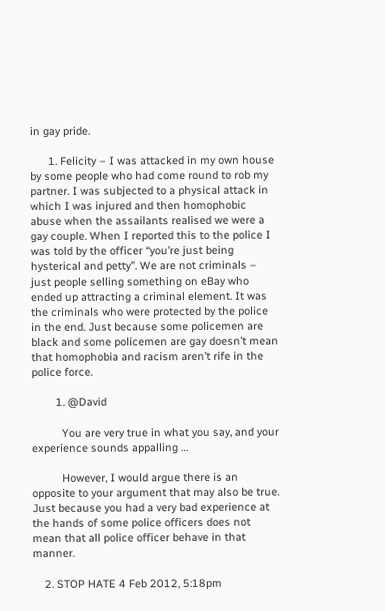in gay pride.

      1. Felicity – I was attacked in my own house by some people who had come round to rob my partner. I was subjected to a physical attack in which I was injured and then homophobic abuse when the assailants realised we were a gay couple. When I reported this to the police I was told by the officer “you’re just being hysterical and petty”. We are not criminals – just people selling something on eBay who ended up attracting a criminal element. It was the criminals who were protected by the police in the end. Just because some policemen are black and some policemen are gay doesn’t mean that homophobia and racism aren’t rife in the police force.

        1. @David

          You are very true in what you say, and your experience sounds appalling …

          However, I would argue there is an opposite to your argument that may also be true. Just because you had a very bad experience at the hands of some police officers does not mean that all police officer behave in that manner.

    2. STOP HATE 4 Feb 2012, 5:18pm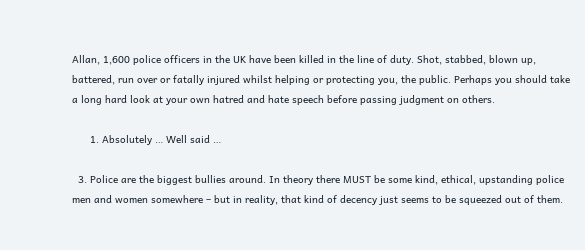Allan, 1,600 police officers in the UK have been killed in the line of duty. Shot, stabbed, blown up, battered, run over or fatally injured whilst helping or protecting you, the public. Perhaps you should take a long hard look at your own hatred and hate speech before passing judgment on others.

      1. Absolutely … Well said …

  3. Police are the biggest bullies around. In theory there MUST be some kind, ethical, upstanding police men and women somewhere – but in reality, that kind of decency just seems to be squeezed out of them.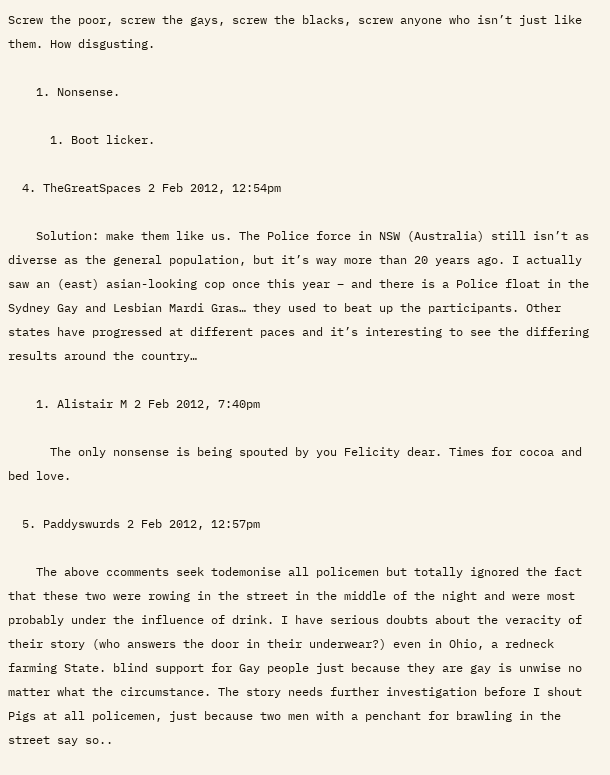Screw the poor, screw the gays, screw the blacks, screw anyone who isn’t just like them. How disgusting.

    1. Nonsense.

      1. Boot licker.

  4. TheGreatSpaces 2 Feb 2012, 12:54pm

    Solution: make them like us. The Police force in NSW (Australia) still isn’t as diverse as the general population, but it’s way more than 20 years ago. I actually saw an (east) asian-looking cop once this year – and there is a Police float in the Sydney Gay and Lesbian Mardi Gras… they used to beat up the participants. Other states have progressed at different paces and it’s interesting to see the differing results around the country…

    1. Alistair M 2 Feb 2012, 7:40pm

      The only nonsense is being spouted by you Felicity dear. Times for cocoa and bed love.

  5. Paddyswurds 2 Feb 2012, 12:57pm

    The above ccomments seek todemonise all policemen but totally ignored the fact that these two were rowing in the street in the middle of the night and were most probably under the influence of drink. I have serious doubts about the veracity of their story (who answers the door in their underwear?) even in Ohio, a redneck farming State. blind support for Gay people just because they are gay is unwise no matter what the circumstance. The story needs further investigation before I shout Pigs at all policemen, just because two men with a penchant for brawling in the street say so..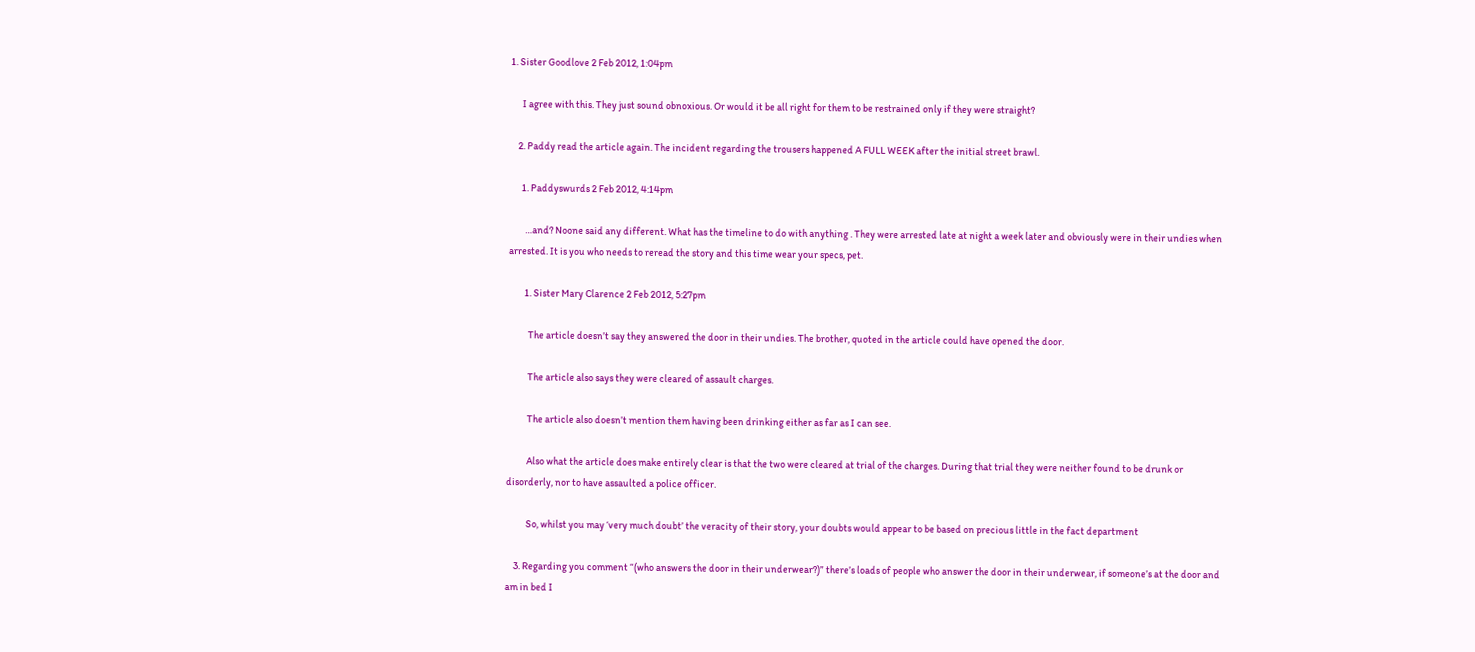1. Sister Goodlove 2 Feb 2012, 1:04pm

      I agree with this. They just sound obnoxious. Or would it be all right for them to be restrained only if they were straight?

    2. Paddy read the article again. The incident regarding the trousers happened A FULL WEEK after the initial street brawl.

      1. Paddyswurds 2 Feb 2012, 4:14pm

        …and? Noone said any different. What has the timeline to do with anything . They were arrested late at night a week later and obviously were in their undies when arrested. It is you who needs to reread the story and this time wear your specs, pet.

        1. Sister Mary Clarence 2 Feb 2012, 5:27pm

          The article doesn’t say they answered the door in their undies. The brother, quoted in the article could have opened the door.

          The article also says they were cleared of assault charges.

          The article also doesn’t mention them having been drinking either as far as I can see.

          Also what the article does make entirely clear is that the two were cleared at trial of the charges. During that trial they were neither found to be drunk or disorderly, nor to have assaulted a police officer.

          So, whilst you may ‘very much doubt’ the veracity of their story, your doubts would appear to be based on precious little in the fact department

    3. Regarding you comment “(who answers the door in their underwear?)” there’s loads of people who answer the door in their underwear, if someone’s at the door and am in bed I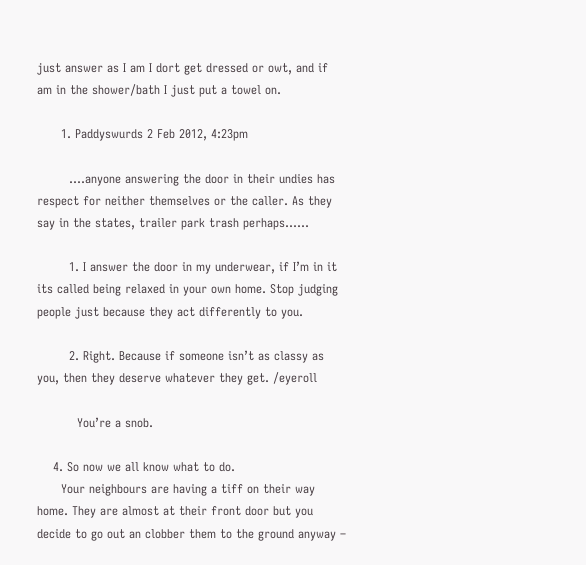just answer as I am I dort get dressed or owt, and if am in the shower/bath I just put a towel on.

      1. Paddyswurds 2 Feb 2012, 4:23pm

        ….anyone answering the door in their undies has respect for neither themselves or the caller. As they say in the states, trailer park trash perhaps……

        1. I answer the door in my underwear, if I’m in it its called being relaxed in your own home. Stop judging people just because they act differently to you.

        2. Right. Because if someone isn’t as classy as you, then they deserve whatever they get. /eyeroll

          You’re a snob.

    4. So now we all know what to do.
      Your neighbours are having a tiff on their way home. They are almost at their front door but you decide to go out an clobber them to the ground anyway –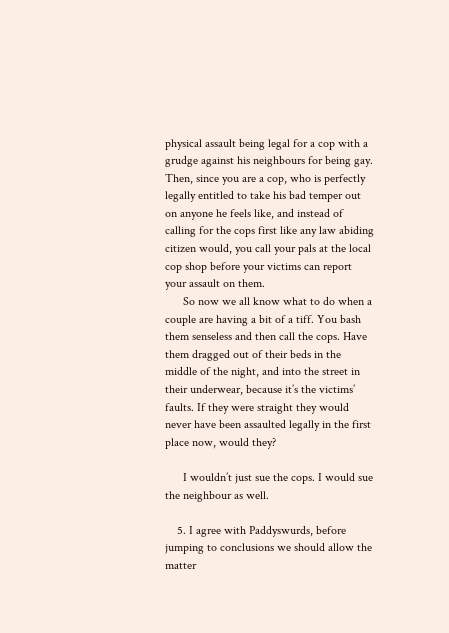physical assault being legal for a cop with a grudge against his neighbours for being gay. Then, since you are a cop, who is perfectly legally entitled to take his bad temper out on anyone he feels like, and instead of calling for the cops first like any law abiding citizen would, you call your pals at the local cop shop before your victims can report your assault on them.
      So now we all know what to do when a couple are having a bit of a tiff. You bash them senseless and then call the cops. Have them dragged out of their beds in the middle of the night, and into the street in their underwear, because it’s the victims’ faults. If they were straight they would never have been assaulted legally in the first place now, would they?

      I wouldn’t just sue the cops. I would sue the neighbour as well.

    5. I agree with Paddyswurds, before jumping to conclusions we should allow the matter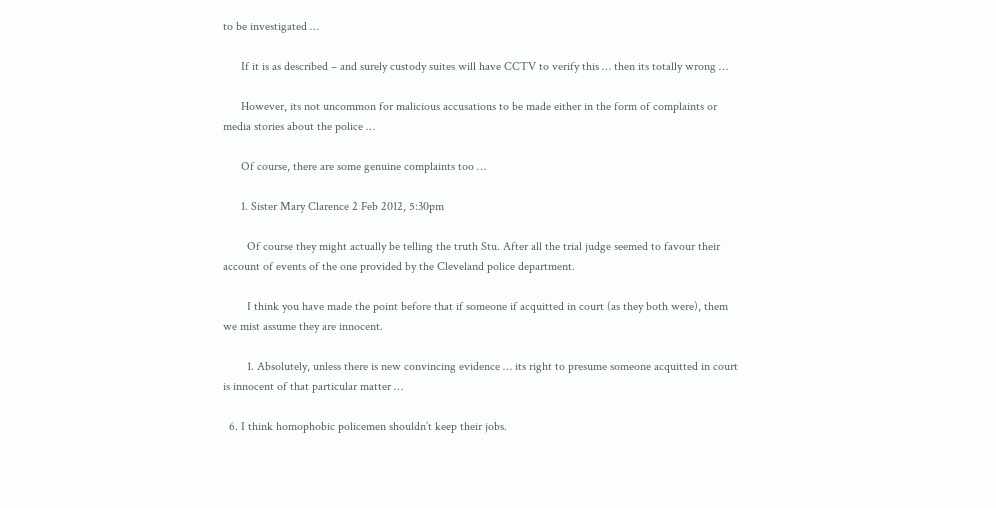to be investigated …

      If it is as described – and surely custody suites will have CCTV to verify this … then its totally wrong …

      However, its not uncommon for malicious accusations to be made either in the form of complaints or media stories about the police …

      Of course, there are some genuine complaints too …

      1. Sister Mary Clarence 2 Feb 2012, 5:30pm

        Of course they might actually be telling the truth Stu. After all the trial judge seemed to favour their account of events of the one provided by the Cleveland police department.

        I think you have made the point before that if someone if acquitted in court (as they both were), them we mist assume they are innocent.

        1. Absolutely, unless there is new convincing evidence … its right to presume someone acquitted in court is innocent of that particular matter …

  6. I think homophobic policemen shouldn’t keep their jobs.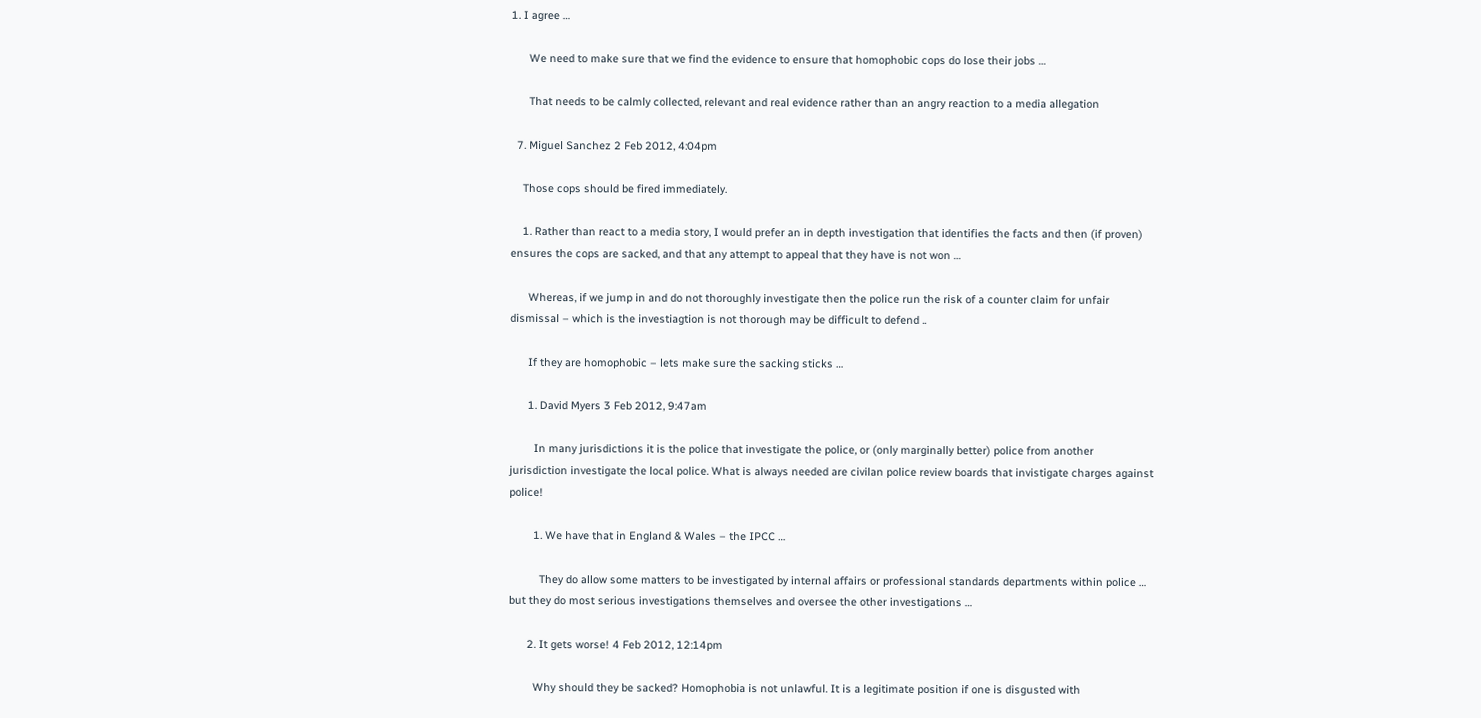1. I agree …

      We need to make sure that we find the evidence to ensure that homophobic cops do lose their jobs …

      That needs to be calmly collected, relevant and real evidence rather than an angry reaction to a media allegation

  7. Miguel Sanchez 2 Feb 2012, 4:04pm

    Those cops should be fired immediately.

    1. Rather than react to a media story, I would prefer an in depth investigation that identifies the facts and then (if proven) ensures the cops are sacked, and that any attempt to appeal that they have is not won …

      Whereas, if we jump in and do not thoroughly investigate then the police run the risk of a counter claim for unfair dismissal – which is the investiagtion is not thorough may be difficult to defend ..

      If they are homophobic – lets make sure the sacking sticks …

      1. David Myers 3 Feb 2012, 9:47am

        In many jurisdictions it is the police that investigate the police, or (only marginally better) police from another jurisdiction investigate the local police. What is always needed are civilan police review boards that invistigate charges against police!

        1. We have that in England & Wales – the IPCC …

          They do allow some matters to be investigated by internal affairs or professional standards departments within police … but they do most serious investigations themselves and oversee the other investigations …

      2. It gets worse! 4 Feb 2012, 12:14pm

        Why should they be sacked? Homophobia is not unlawful. It is a legitimate position if one is disgusted with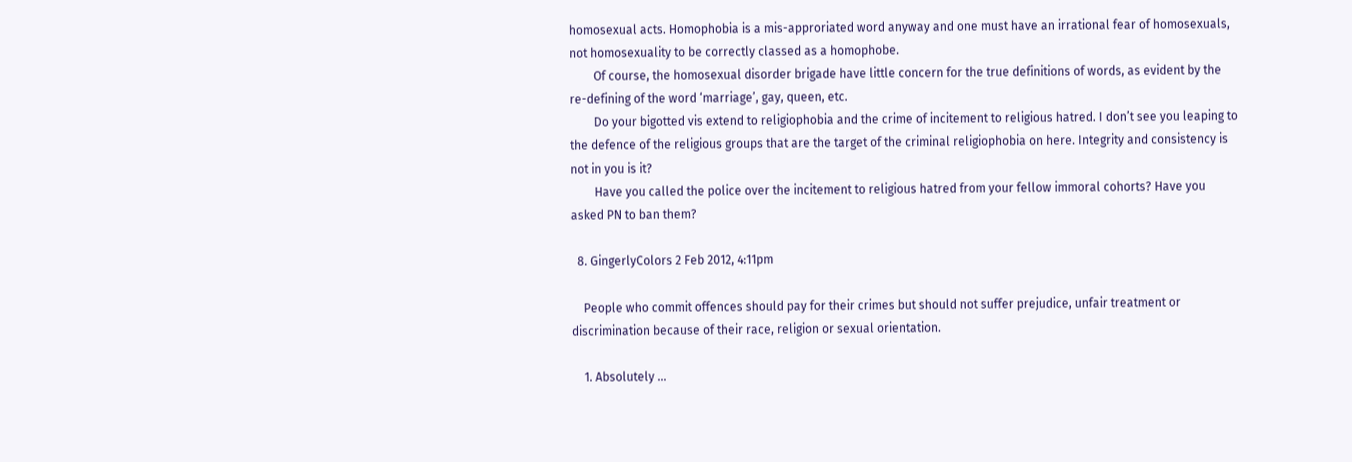homosexual acts. Homophobia is a mis-approriated word anyway and one must have an irrational fear of homosexuals, not homosexuality to be correctly classed as a homophobe.
        Of course, the homosexual disorder brigade have little concern for the true definitions of words, as evident by the re-defining of the word ‘marriage’, gay, queen, etc.
        Do your bigotted vis extend to religiophobia and the crime of incitement to religious hatred. I don’t see you leaping to the defence of the religious groups that are the target of the criminal religiophobia on here. Integrity and consistency is not in you is it?
        Have you called the police over the incitement to religious hatred from your fellow immoral cohorts? Have you asked PN to ban them?

  8. GingerlyColors 2 Feb 2012, 4:11pm

    People who commit offences should pay for their crimes but should not suffer prejudice, unfair treatment or discrimination because of their race, religion or sexual orientation.

    1. Absolutely …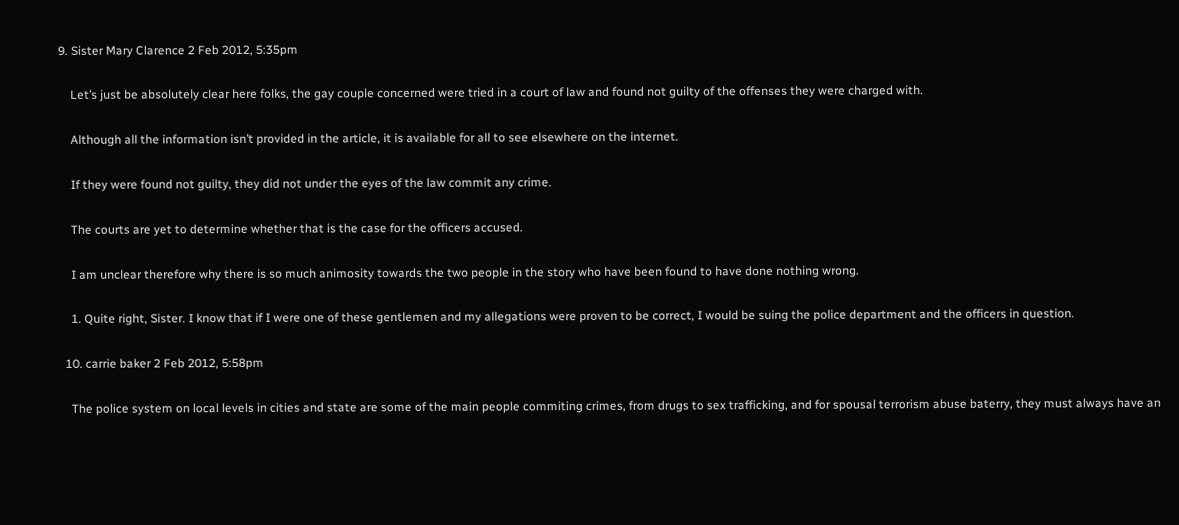9. Sister Mary Clarence 2 Feb 2012, 5:35pm

    Let’s just be absolutely clear here folks, the gay couple concerned were tried in a court of law and found not guilty of the offenses they were charged with.

    Although all the information isn’t provided in the article, it is available for all to see elsewhere on the internet.

    If they were found not guilty, they did not under the eyes of the law commit any crime.

    The courts are yet to determine whether that is the case for the officers accused.

    I am unclear therefore why there is so much animosity towards the two people in the story who have been found to have done nothing wrong.

    1. Quite right, Sister. I know that if I were one of these gentlemen and my allegations were proven to be correct, I would be suing the police department and the officers in question.

  10. carrie baker 2 Feb 2012, 5:58pm

    The police system on local levels in cities and state are some of the main people commiting crimes, from drugs to sex trafficking, and for spousal terrorism abuse baterry, they must always have an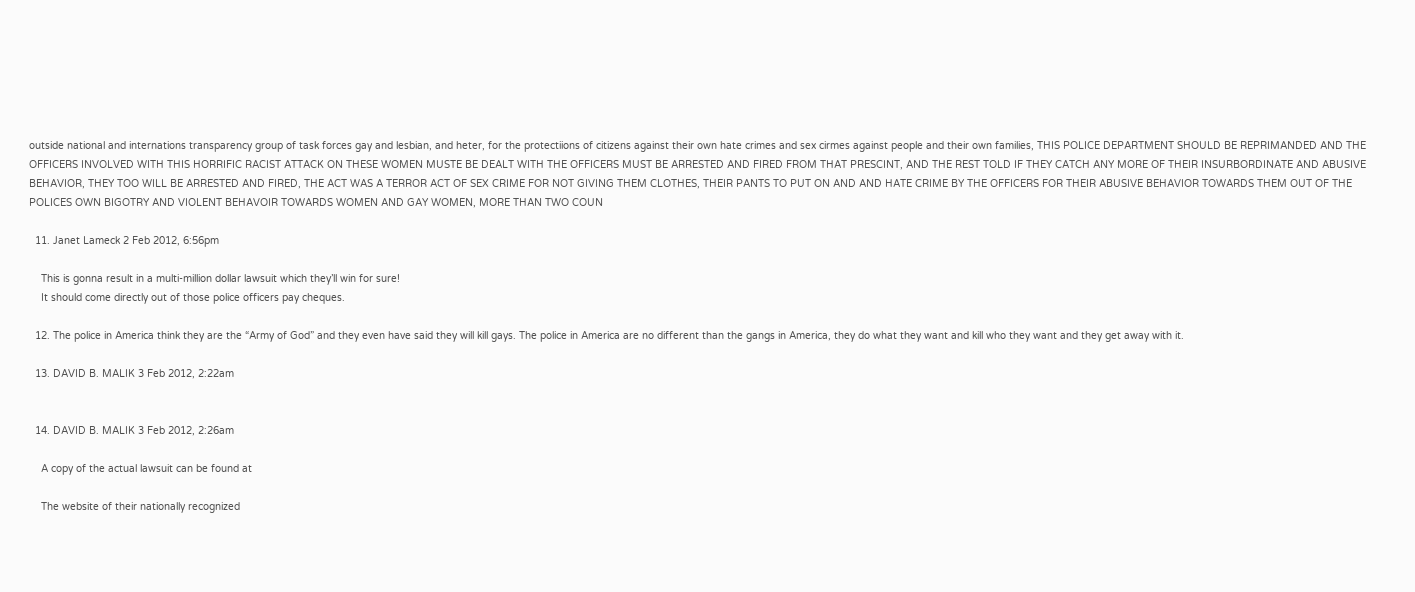outside national and internations transparency group of task forces gay and lesbian, and heter, for the protectiions of citizens against their own hate crimes and sex cirmes against people and their own families, THIS POLICE DEPARTMENT SHOULD BE REPRIMANDED AND THE OFFICERS INVOLVED WITH THIS HORRIFIC RACIST ATTACK ON THESE WOMEN MUSTE BE DEALT WITH THE OFFICERS MUST BE ARRESTED AND FIRED FROM THAT PRESCINT, AND THE REST TOLD IF THEY CATCH ANY MORE OF THEIR INSURBORDINATE AND ABUSIVE BEHAVIOR, THEY TOO WILL BE ARRESTED AND FIRED, THE ACT WAS A TERROR ACT OF SEX CRIME FOR NOT GIVING THEM CLOTHES, THEIR PANTS TO PUT ON AND AND HATE CRIME BY THE OFFICERS FOR THEIR ABUSIVE BEHAVIOR TOWARDS THEM OUT OF THE POLICES OWN BIGOTRY AND VIOLENT BEHAVOIR TOWARDS WOMEN AND GAY WOMEN, MORE THAN TWO COUN

  11. Janet Lameck 2 Feb 2012, 6:56pm

    This is gonna result in a multi-million dollar lawsuit which they’ll win for sure!
    It should come directly out of those police officers pay cheques.

  12. The police in America think they are the “Army of God” and they even have said they will kill gays. The police in America are no different than the gangs in America, they do what they want and kill who they want and they get away with it.

  13. DAVID B. MALIK 3 Feb 2012, 2:22am


  14. DAVID B. MALIK 3 Feb 2012, 2:26am

    A copy of the actual lawsuit can be found at

    The website of their nationally recognized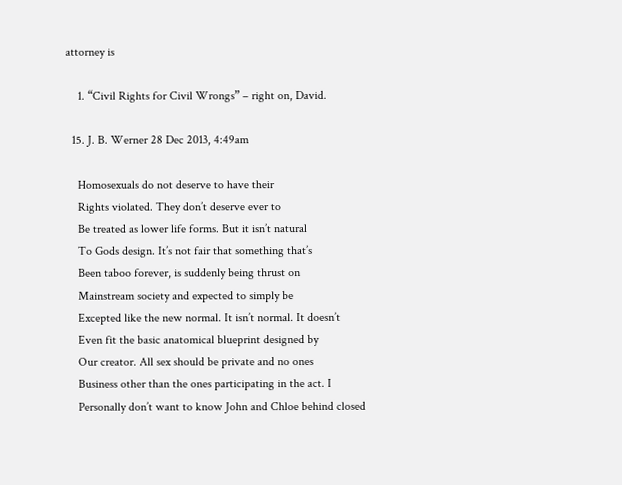attorney is

    1. “Civil Rights for Civil Wrongs” – right on, David.

  15. J. B. Werner 28 Dec 2013, 4:49am

    Homosexuals do not deserve to have their
    Rights violated. They don’t deserve ever to
    Be treated as lower life forms. But it isn’t natural
    To Gods design. It’s not fair that something that’s
    Been taboo forever, is suddenly being thrust on
    Mainstream society and expected to simply be
    Excepted like the new normal. It isn’t normal. It doesn’t
    Even fit the basic anatomical blueprint designed by
    Our creator. All sex should be private and no ones
    Business other than the ones participating in the act. I
    Personally don’t want to know John and Chloe behind closed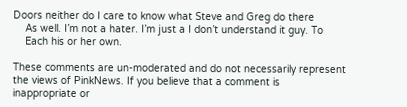Doors neither do I care to know what Steve and Greg do there
    As well. I’m not a hater. I’m just a I don’t understand it guy. To
    Each his or her own.

These comments are un-moderated and do not necessarily represent the views of PinkNews. If you believe that a comment is inappropriate or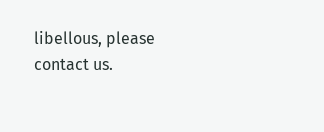libellous, please contact us.